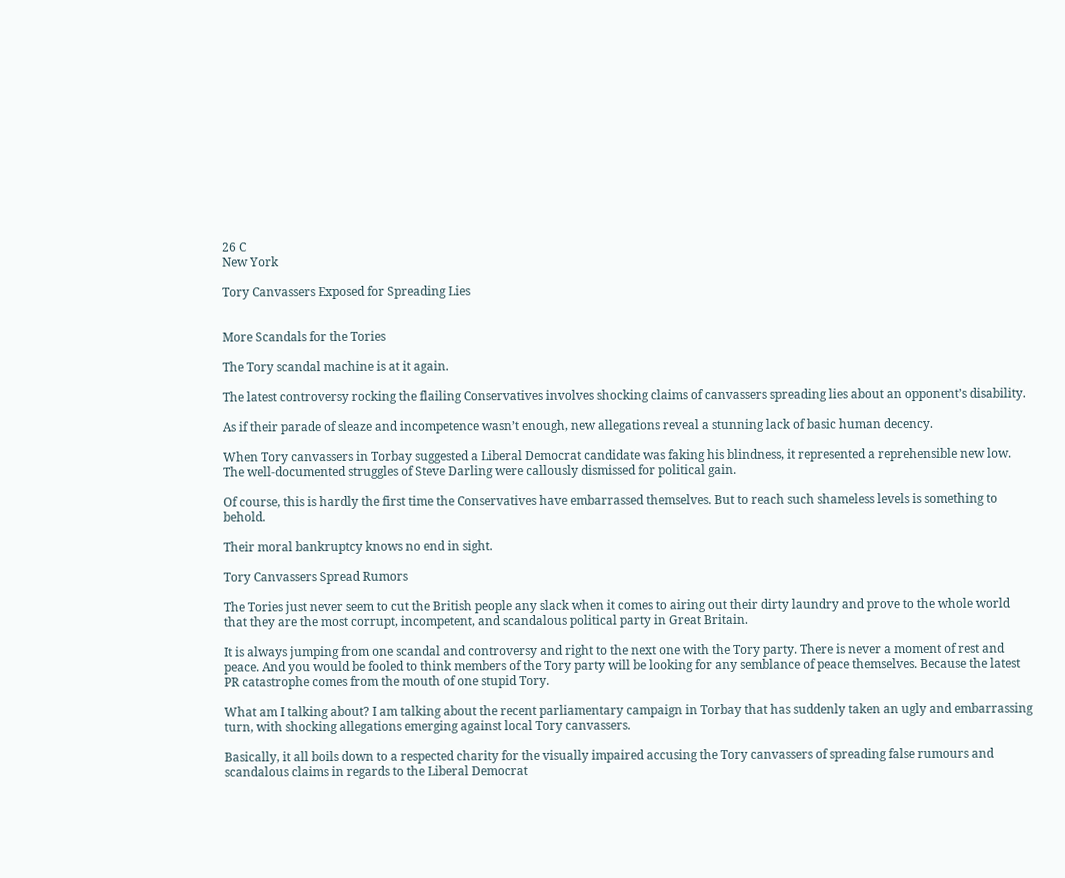26 C
New York

Tory Canvassers Exposed for Spreading Lies


More Scandals for the Tories

The Tory scandal machine is at it again.

The latest controversy rocking the flailing Conservatives involves shocking claims of canvassers spreading lies about an opponent’s disability.

As if their parade of sleaze and incompetence wasn’t enough, new allegations reveal a stunning lack of basic human decency.

When Tory canvassers in Torbay suggested a Liberal Democrat candidate was faking his blindness, it represented a reprehensible new low. The well-documented struggles of Steve Darling were callously dismissed for political gain.

Of course, this is hardly the first time the Conservatives have embarrassed themselves. But to reach such shameless levels is something to behold.

Their moral bankruptcy knows no end in sight.

Tory Canvassers Spread Rumors

The Tories just never seem to cut the British people any slack when it comes to airing out their dirty laundry and prove to the whole world that they are the most corrupt, incompetent, and scandalous political party in Great Britain.

It is always jumping from one scandal and controversy and right to the next one with the Tory party. There is never a moment of rest and peace. And you would be fooled to think members of the Tory party will be looking for any semblance of peace themselves. Because the latest PR catastrophe comes from the mouth of one stupid Tory.

What am I talking about? I am talking about the recent parliamentary campaign in Torbay that has suddenly taken an ugly and embarrassing turn, with shocking allegations emerging against local Tory canvassers.

Basically, it all boils down to a respected charity for the visually impaired accusing the Tory canvassers of spreading false rumours and scandalous claims in regards to the Liberal Democrat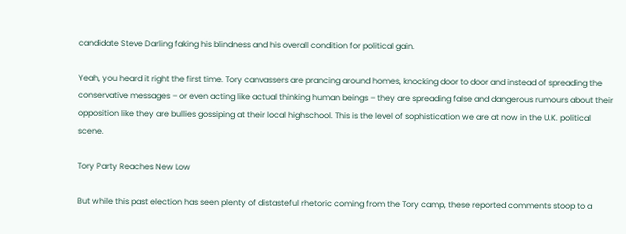candidate Steve Darling faking his blindness and his overall condition for political gain.

Yeah, you heard it right the first time. Tory canvassers are prancing around homes, knocking door to door and instead of spreading the conservative messages – or even acting like actual thinking human beings – they are spreading false and dangerous rumours about their opposition like they are bullies gossiping at their local highschool. This is the level of sophistication we are at now in the U.K. political scene.

Tory Party Reaches New Low

But while this past election has seen plenty of distasteful rhetoric coming from the Tory camp, these reported comments stoop to a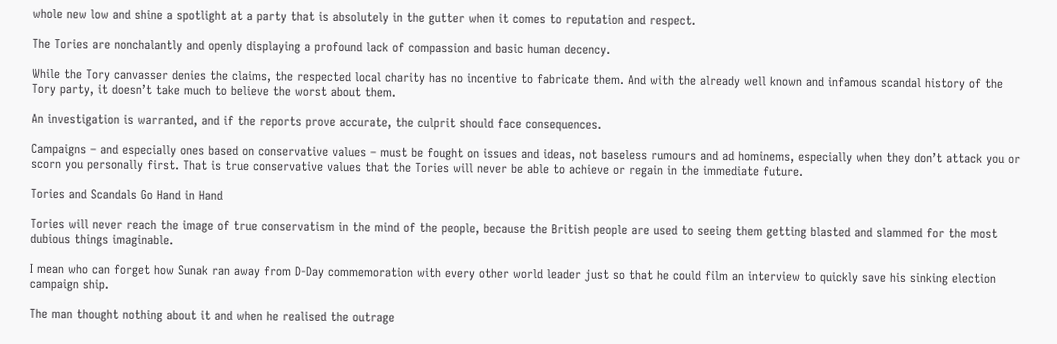whole new low and shine a spotlight at a party that is absolutely in the gutter when it comes to reputation and respect.

The Tories are nonchalantly and openly displaying a profound lack of compassion and basic human decency.

While the Tory canvasser denies the claims, the respected local charity has no incentive to fabricate them. And with the already well known and infamous scandal history of the Tory party, it doesn’t take much to believe the worst about them.

An investigation is warranted, and if the reports prove accurate, the culprit should face consequences.

Campaigns – and especially ones based on conservative values – must be fought on issues and ideas, not baseless rumours and ad hominems, especially when they don’t attack you or scorn you personally first. That is true conservative values that the Tories will never be able to achieve or regain in the immediate future.

Tories and Scandals Go Hand in Hand

Tories will never reach the image of true conservatism in the mind of the people, because the British people are used to seeing them getting blasted and slammed for the most dubious things imaginable.

I mean who can forget how Sunak ran away from D-Day commemoration with every other world leader just so that he could film an interview to quickly save his sinking election campaign ship.

The man thought nothing about it and when he realised the outrage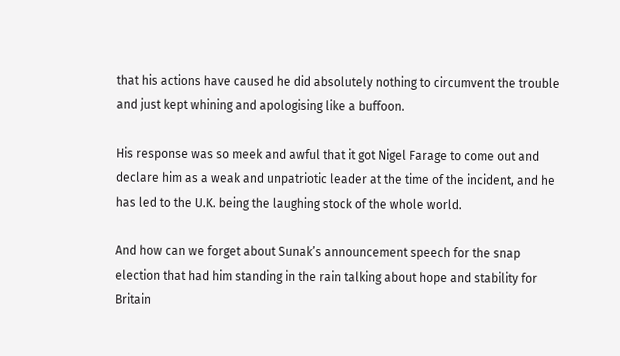that his actions have caused he did absolutely nothing to circumvent the trouble and just kept whining and apologising like a buffoon.

His response was so meek and awful that it got Nigel Farage to come out and declare him as a weak and unpatriotic leader at the time of the incident, and he has led to the U.K. being the laughing stock of the whole world.

And how can we forget about Sunak’s announcement speech for the snap election that had him standing in the rain talking about hope and stability for Britain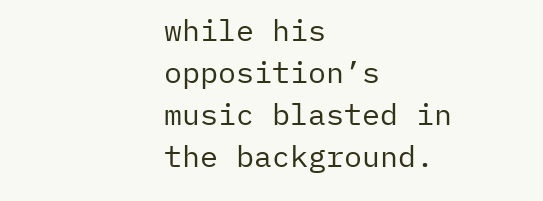while his opposition’s music blasted in the background.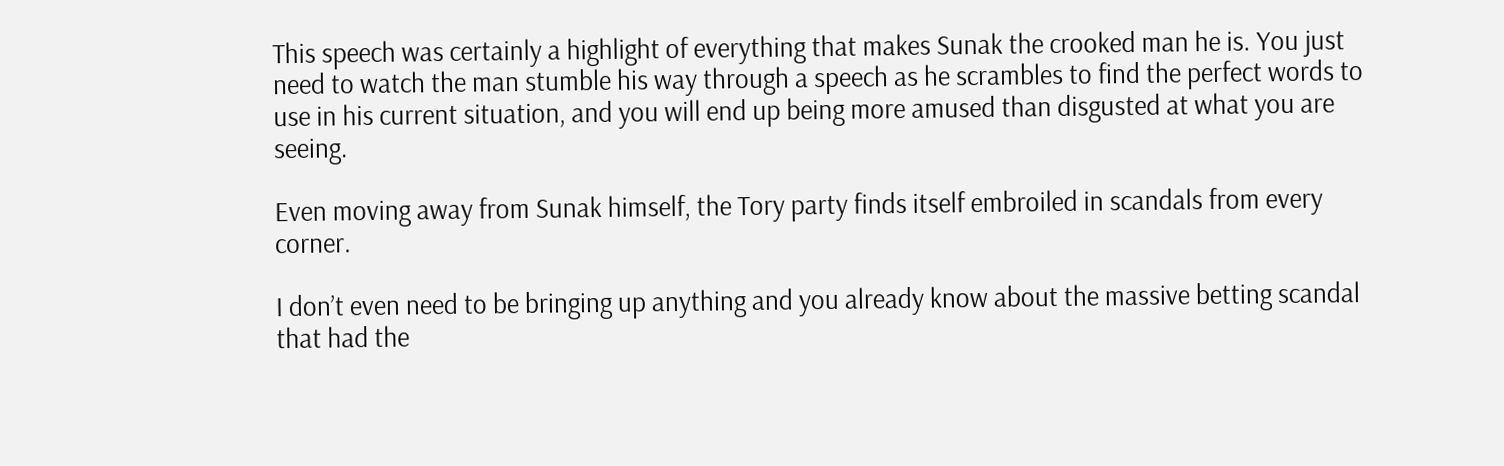This speech was certainly a highlight of everything that makes Sunak the crooked man he is. You just need to watch the man stumble his way through a speech as he scrambles to find the perfect words to use in his current situation, and you will end up being more amused than disgusted at what you are seeing.

Even moving away from Sunak himself, the Tory party finds itself embroiled in scandals from every corner.

I don’t even need to be bringing up anything and you already know about the massive betting scandal that had the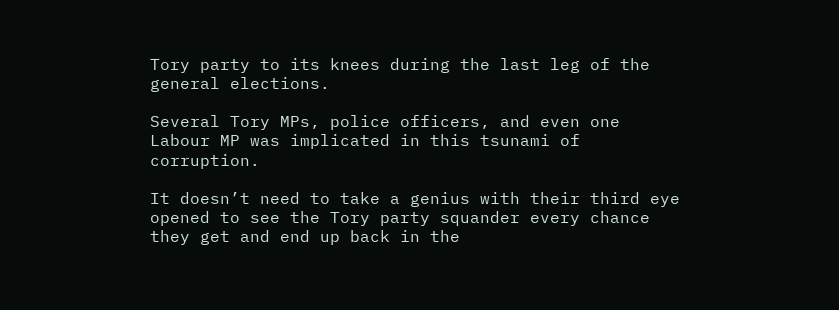Tory party to its knees during the last leg of the general elections.

Several Tory MPs, police officers, and even one Labour MP was implicated in this tsunami of corruption.

It doesn’t need to take a genius with their third eye opened to see the Tory party squander every chance they get and end up back in the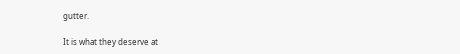gutter.

It is what they deserve at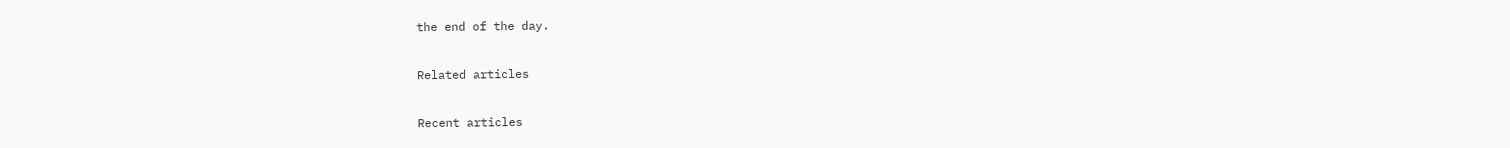the end of the day.

Related articles

Recent articles